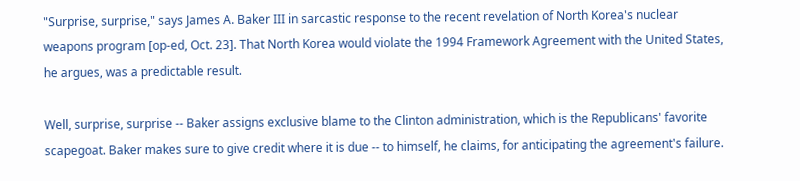"Surprise, surprise," says James A. Baker III in sarcastic response to the recent revelation of North Korea's nuclear weapons program [op-ed, Oct. 23]. That North Korea would violate the 1994 Framework Agreement with the United States, he argues, was a predictable result.

Well, surprise, surprise -- Baker assigns exclusive blame to the Clinton administration, which is the Republicans' favorite scapegoat. Baker makes sure to give credit where it is due -- to himself, he claims, for anticipating the agreement's failure.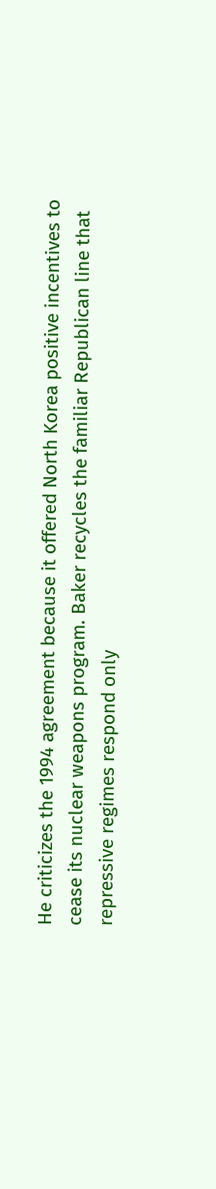He criticizes the 1994 agreement because it offered North Korea positive incentives to cease its nuclear weapons program. Baker recycles the familiar Republican line that repressive regimes respond only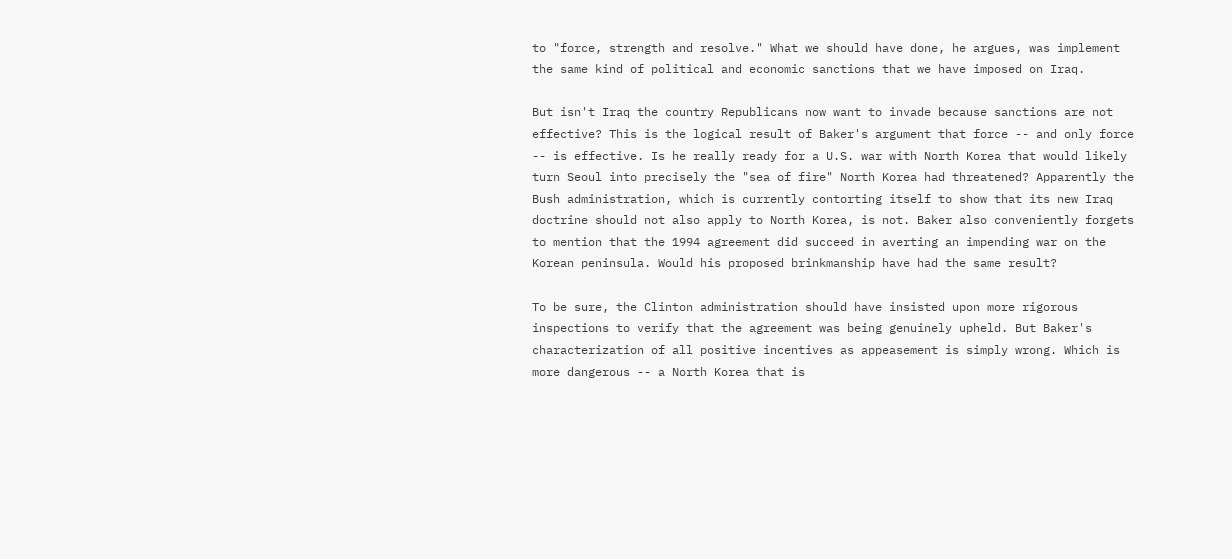to "force, strength and resolve." What we should have done, he argues, was implement the same kind of political and economic sanctions that we have imposed on Iraq.

But isn't Iraq the country Republicans now want to invade because sanctions are not effective? This is the logical result of Baker's argument that force -- and only force -- is effective. Is he really ready for a U.S. war with North Korea that would likely turn Seoul into precisely the "sea of fire" North Korea had threatened? Apparently the Bush administration, which is currently contorting itself to show that its new Iraq doctrine should not also apply to North Korea, is not. Baker also conveniently forgets to mention that the 1994 agreement did succeed in averting an impending war on the Korean peninsula. Would his proposed brinkmanship have had the same result?

To be sure, the Clinton administration should have insisted upon more rigorous inspections to verify that the agreement was being genuinely upheld. But Baker's characterization of all positive incentives as appeasement is simply wrong. Which is more dangerous -- a North Korea that is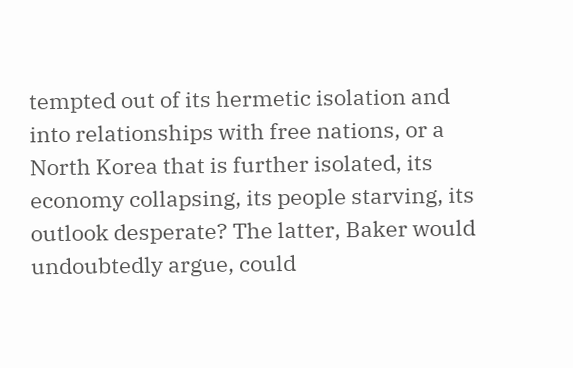tempted out of its hermetic isolation and into relationships with free nations, or a North Korea that is further isolated, its economy collapsing, its people starving, its outlook desperate? The latter, Baker would undoubtedly argue, could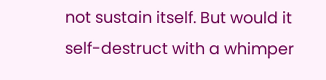not sustain itself. But would it self-destruct with a whimper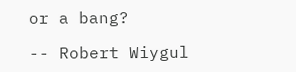or a bang?

-- Robert Wiygul